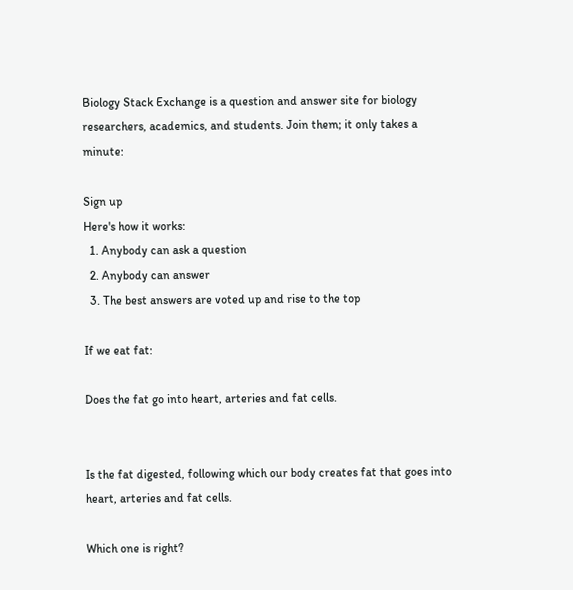Biology Stack Exchange is a question and answer site for biology researchers, academics, and students. Join them; it only takes a minute:

Sign up
Here's how it works:
  1. Anybody can ask a question
  2. Anybody can answer
  3. The best answers are voted up and rise to the top

If we eat fat:

Does the fat go into heart, arteries and fat cells.


Is the fat digested, following which our body creates fat that goes into heart, arteries and fat cells.

Which one is right?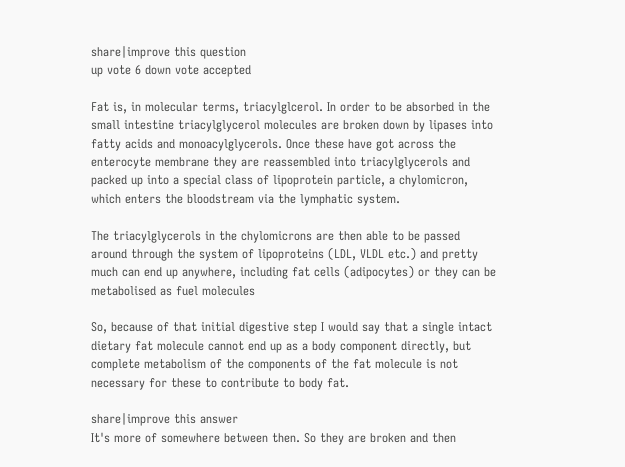share|improve this question
up vote 6 down vote accepted

Fat is, in molecular terms, triacylglcerol. In order to be absorbed in the small intestine triacylglycerol molecules are broken down by lipases into fatty acids and monoacylglycerols. Once these have got across the enterocyte membrane they are reassembled into triacylglycerols and packed up into a special class of lipoprotein particle, a chylomicron, which enters the bloodstream via the lymphatic system.

The triacylglycerols in the chylomicrons are then able to be passed around through the system of lipoproteins (LDL, VLDL etc.) and pretty much can end up anywhere, including fat cells (adipocytes) or they can be metabolised as fuel molecules

So, because of that initial digestive step I would say that a single intact dietary fat molecule cannot end up as a body component directly, but complete metabolism of the components of the fat molecule is not necessary for these to contribute to body fat.

share|improve this answer
It's more of somewhere between then. So they are broken and then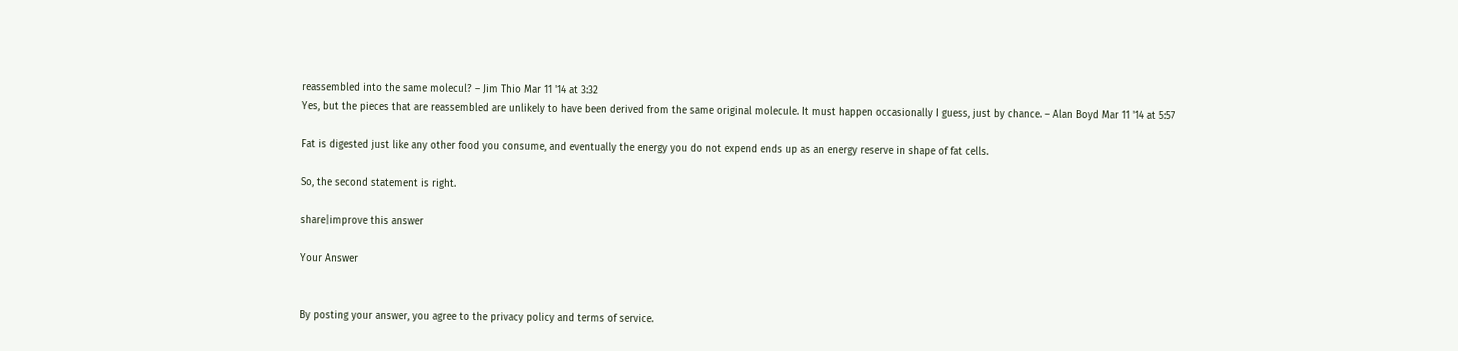reassembled into the same molecul? – Jim Thio Mar 11 '14 at 3:32
Yes, but the pieces that are reassembled are unlikely to have been derived from the same original molecule. It must happen occasionally I guess, just by chance. – Alan Boyd Mar 11 '14 at 5:57

Fat is digested just like any other food you consume, and eventually the energy you do not expend ends up as an energy reserve in shape of fat cells.

So, the second statement is right.

share|improve this answer

Your Answer


By posting your answer, you agree to the privacy policy and terms of service.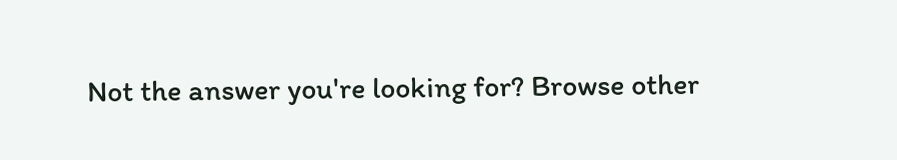Not the answer you're looking for? Browse other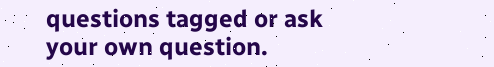questions tagged or ask your own question.